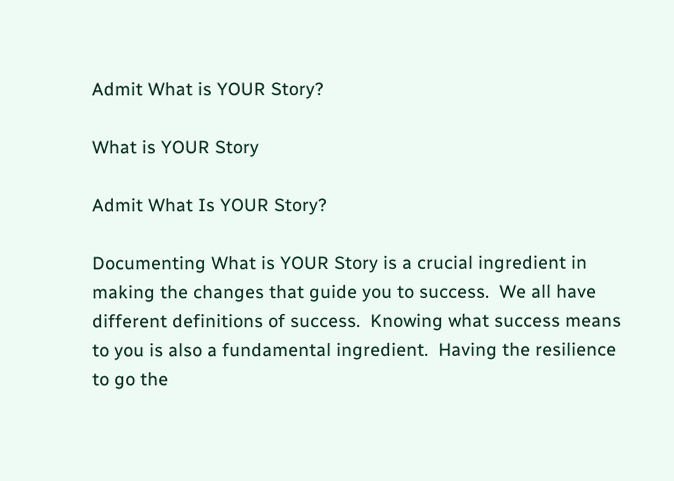Admit What is YOUR Story?

What is YOUR Story

Admit What Is YOUR Story?

Documenting What is YOUR Story is a crucial ingredient in making the changes that guide you to success.  We all have different definitions of success.  Knowing what success means to you is also a fundamental ingredient.  Having the resilience to go the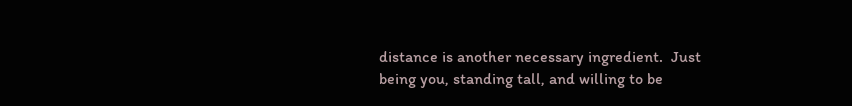distance is another necessary ingredient.  Just being you, standing tall, and willing to be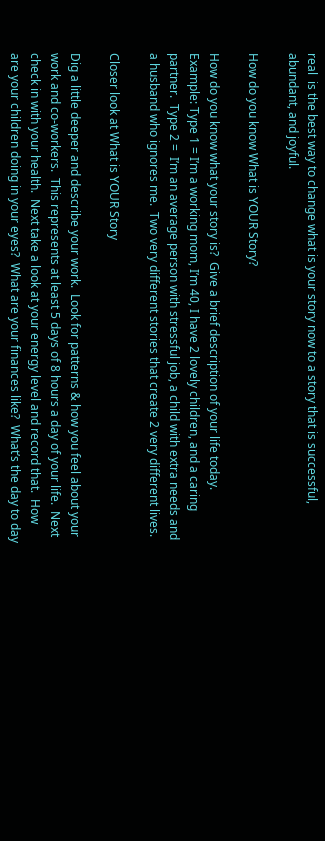real  is the best way to change what is your story now to a story that is successful, abundant, and joyful.

How do you know What is YOUR Story?

How do you know what your story is?  Give a brief description of your life today.
Example: Type 1 = I’m a working mom, I’m 40, I have 2 lovely children, and a caring partner.  Type 2 =  I’m an average person with stressful job, a child with extra needs and a husband who ignores me.  Two very different stories that create 2 very different lives.

Closer look at What is YOUR Story

Dig a little deeper and describe your work.  Look for patterns & how you feel about your work and co-workers.  This represents at least 5 days of 8 hours a day of your life.  Next check in with your health.  Next take a look at your energy level and record that.  How are your children doing in your eyes?  What are your finances like?  What’s the day to day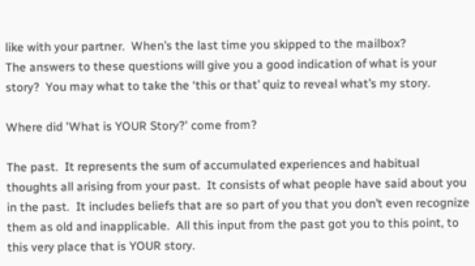like with your partner.  When’s the last time you skipped to the mailbox?
The answers to these questions will give you a good indication of what is your story?  You may what to take the ‘this or that’ quiz to reveal what’s my story.

Where did 'What is YOUR Story?' come from?

The past.  It represents the sum of accumulated experiences and habitual thoughts all arising from your past.  It consists of what people have said about you in the past.  It includes beliefs that are so part of you that you don’t even recognize them as old and inapplicable.  All this input from the past got you to this point, to this very place that is YOUR story.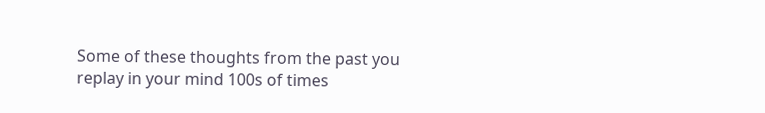Some of these thoughts from the past you replay in your mind 100s of times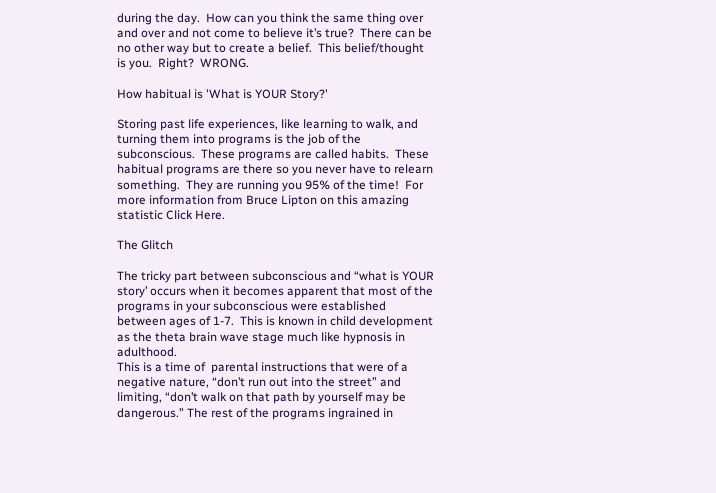during the day.  How can you think the same thing over and over and not come to believe it’s true?  There can be no other way but to create a belief.  This belief/thought is you.  Right?  WRONG.

How habitual is 'What is YOUR Story?'

Storing past life experiences, like learning to walk, and turning them into programs is the job of the subconscious.  These programs are called habits.  These habitual programs are there so you never have to relearn something.  They are running you 95% of the time!  For more information from Bruce Lipton on this amazing statistic Click Here.

The Glitch

The tricky part between subconscious and “what is YOUR story’ occurs when it becomes apparent that most of the programs in your subconscious were established between ages of 1-7.  This is known in child development as the theta brain wave stage much like hypnosis in adulthood.
This is a time of  parental instructions that were of a negative nature, “don’t run out into the street” and limiting, “don’t walk on that path by yourself may be dangerous.” The rest of the programs ingrained in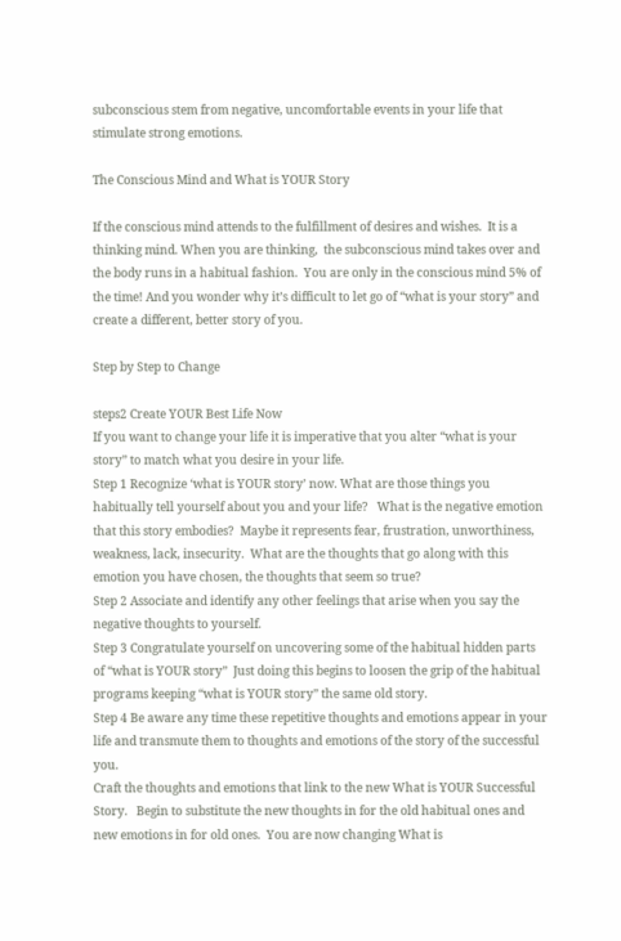subconscious stem from negative, uncomfortable events in your life that stimulate strong emotions.

The Conscious Mind and What is YOUR Story

If the conscious mind attends to the fulfillment of desires and wishes.  It is a thinking mind. When you are thinking,  the subconscious mind takes over and the body runs in a habitual fashion.  You are only in the conscious mind 5% of the time! And you wonder why it’s difficult to let go of “what is your story” and create a different, better story of you.

Step by Step to Change

steps2 Create YOUR Best Life Now
If you want to change your life it is imperative that you alter “what is your story” to match what you desire in your life.
Step 1 Recognize ‘what is YOUR story’ now. What are those things you habitually tell yourself about you and your life?   What is the negative emotion that this story embodies?  Maybe it represents fear, frustration, unworthiness, weakness, lack, insecurity.  What are the thoughts that go along with this emotion you have chosen, the thoughts that seem so true?
Step 2 Associate and identify any other feelings that arise when you say the negative thoughts to yourself.
Step 3 Congratulate yourself on uncovering some of the habitual hidden parts of “what is YOUR story”  Just doing this begins to loosen the grip of the habitual programs keeping “what is YOUR story” the same old story.
Step 4 Be aware any time these repetitive thoughts and emotions appear in your life and transmute them to thoughts and emotions of the story of the successful you.
Craft the thoughts and emotions that link to the new What is YOUR Successful Story.   Begin to substitute the new thoughts in for the old habitual ones and new emotions in for old ones.  You are now changing What is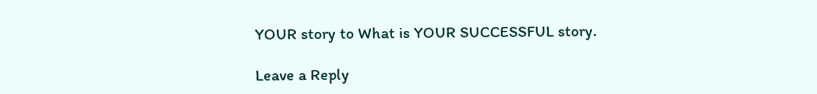YOUR story to What is YOUR SUCCESSFUL story.

Leave a Reply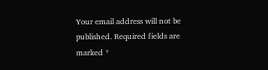Your email address will not be published. Required fields are marked *